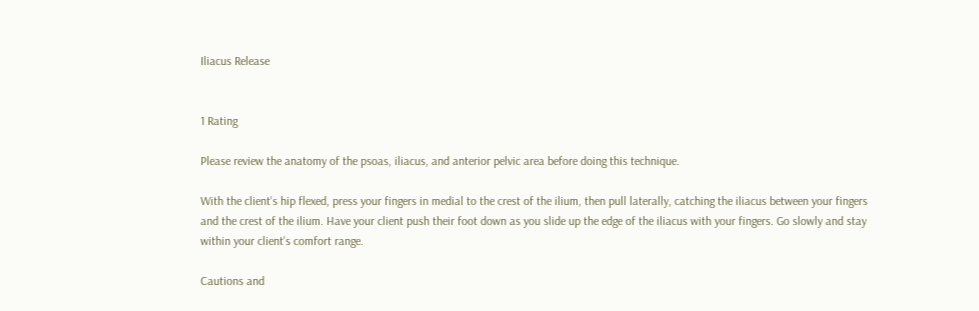Iliacus Release


1 Rating

Please review the anatomy of the psoas, iliacus, and anterior pelvic area before doing this technique.

With the client's hip flexed, press your fingers in medial to the crest of the ilium, then pull laterally, catching the iliacus between your fingers and the crest of the ilium. Have your client push their foot down as you slide up the edge of the iliacus with your fingers. Go slowly and stay within your client's comfort range.

Cautions and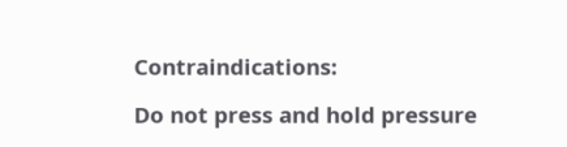Contraindications:

Do not press and hold pressure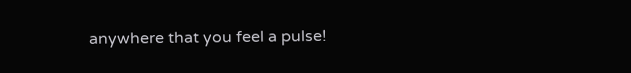anywhere that you feel a pulse!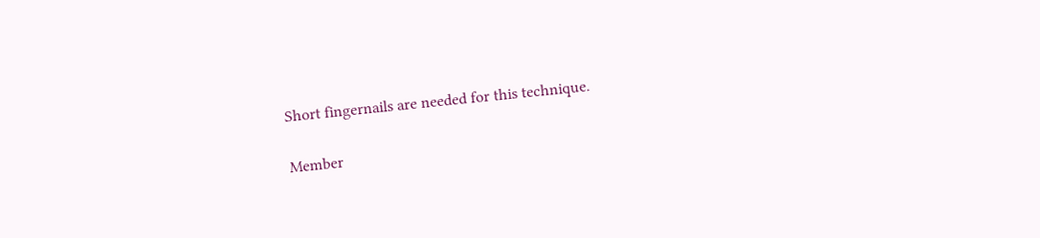Short fingernails are needed for this technique.

Member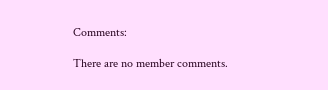Comments:

There are no member comments.